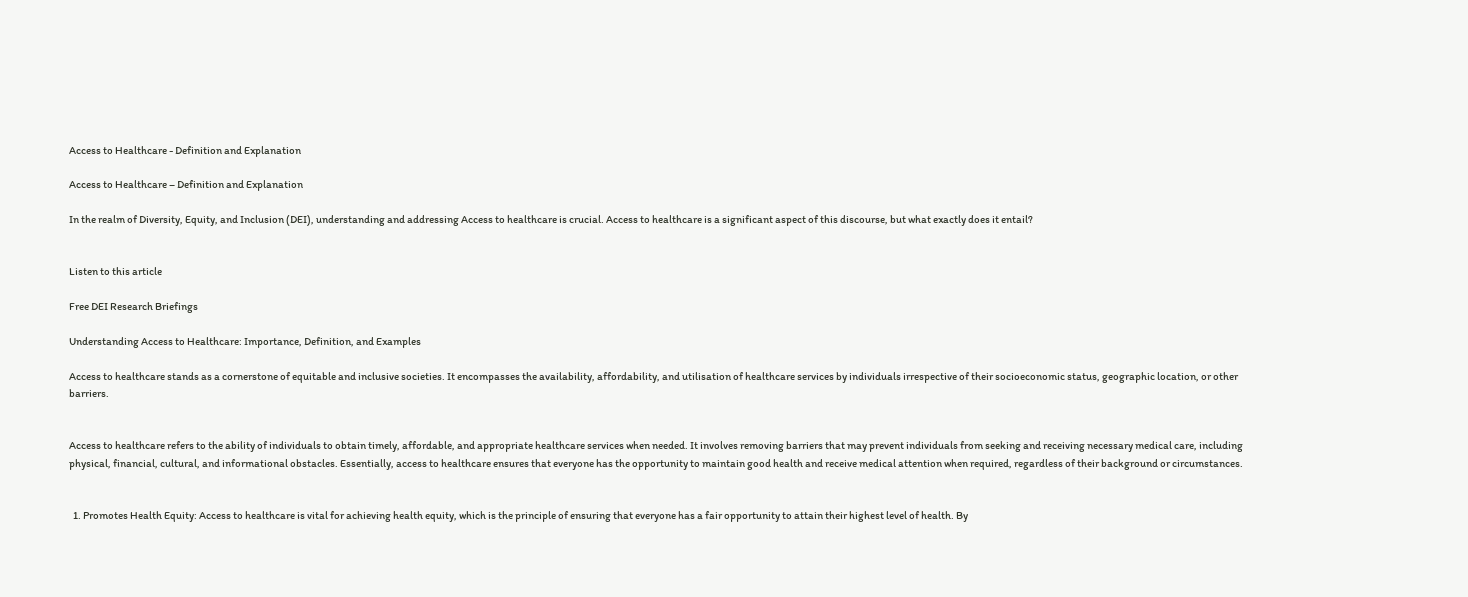Access to Healthcare - Definition and Explanation

Access to Healthcare – Definition and Explanation

In the realm of Diversity, Equity, and Inclusion (DEI), understanding and addressing Access to healthcare is crucial. Access to healthcare is a significant aspect of this discourse, but what exactly does it entail?


Listen to this article

Free DEI Research Briefings

Understanding Access to Healthcare: Importance, Definition, and Examples

Access to healthcare stands as a cornerstone of equitable and inclusive societies. It encompasses the availability, affordability, and utilisation of healthcare services by individuals irrespective of their socioeconomic status, geographic location, or other barriers.


Access to healthcare refers to the ability of individuals to obtain timely, affordable, and appropriate healthcare services when needed. It involves removing barriers that may prevent individuals from seeking and receiving necessary medical care, including physical, financial, cultural, and informational obstacles. Essentially, access to healthcare ensures that everyone has the opportunity to maintain good health and receive medical attention when required, regardless of their background or circumstances.


  1. Promotes Health Equity: Access to healthcare is vital for achieving health equity, which is the principle of ensuring that everyone has a fair opportunity to attain their highest level of health. By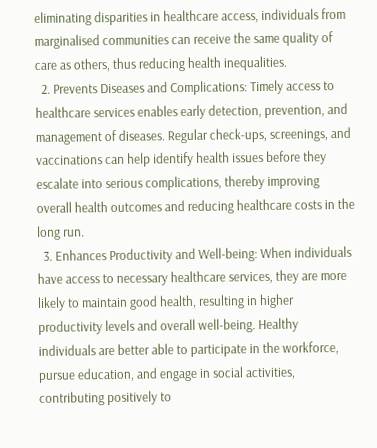eliminating disparities in healthcare access, individuals from marginalised communities can receive the same quality of care as others, thus reducing health inequalities.
  2. Prevents Diseases and Complications: Timely access to healthcare services enables early detection, prevention, and management of diseases. Regular check-ups, screenings, and vaccinations can help identify health issues before they escalate into serious complications, thereby improving overall health outcomes and reducing healthcare costs in the long run.
  3. Enhances Productivity and Well-being: When individuals have access to necessary healthcare services, they are more likely to maintain good health, resulting in higher productivity levels and overall well-being. Healthy individuals are better able to participate in the workforce, pursue education, and engage in social activities, contributing positively to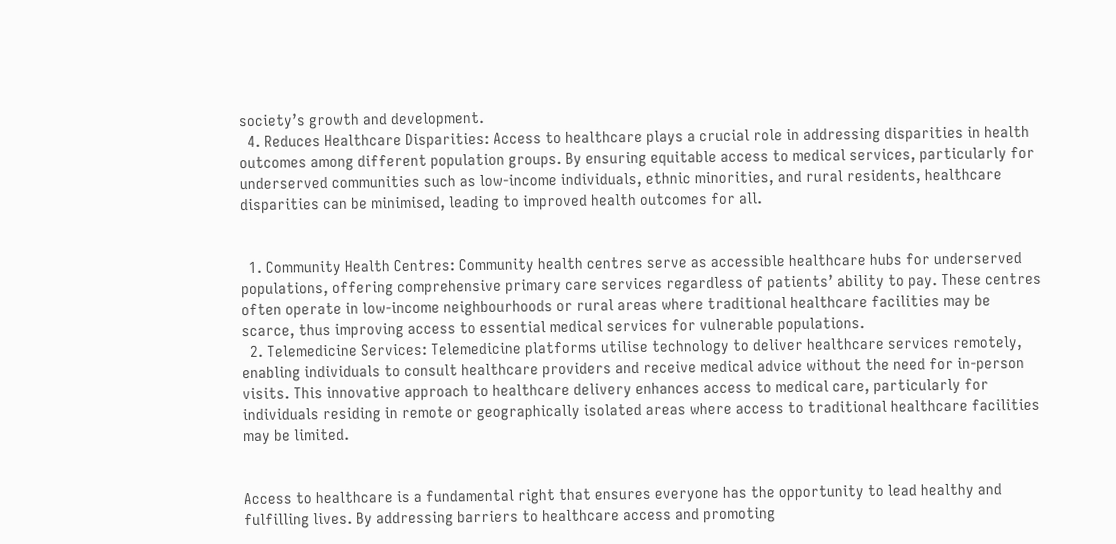society’s growth and development.
  4. Reduces Healthcare Disparities: Access to healthcare plays a crucial role in addressing disparities in health outcomes among different population groups. By ensuring equitable access to medical services, particularly for underserved communities such as low-income individuals, ethnic minorities, and rural residents, healthcare disparities can be minimised, leading to improved health outcomes for all.


  1. Community Health Centres: Community health centres serve as accessible healthcare hubs for underserved populations, offering comprehensive primary care services regardless of patients’ ability to pay. These centres often operate in low-income neighbourhoods or rural areas where traditional healthcare facilities may be scarce, thus improving access to essential medical services for vulnerable populations.
  2. Telemedicine Services: Telemedicine platforms utilise technology to deliver healthcare services remotely, enabling individuals to consult healthcare providers and receive medical advice without the need for in-person visits. This innovative approach to healthcare delivery enhances access to medical care, particularly for individuals residing in remote or geographically isolated areas where access to traditional healthcare facilities may be limited.


Access to healthcare is a fundamental right that ensures everyone has the opportunity to lead healthy and fulfilling lives. By addressing barriers to healthcare access and promoting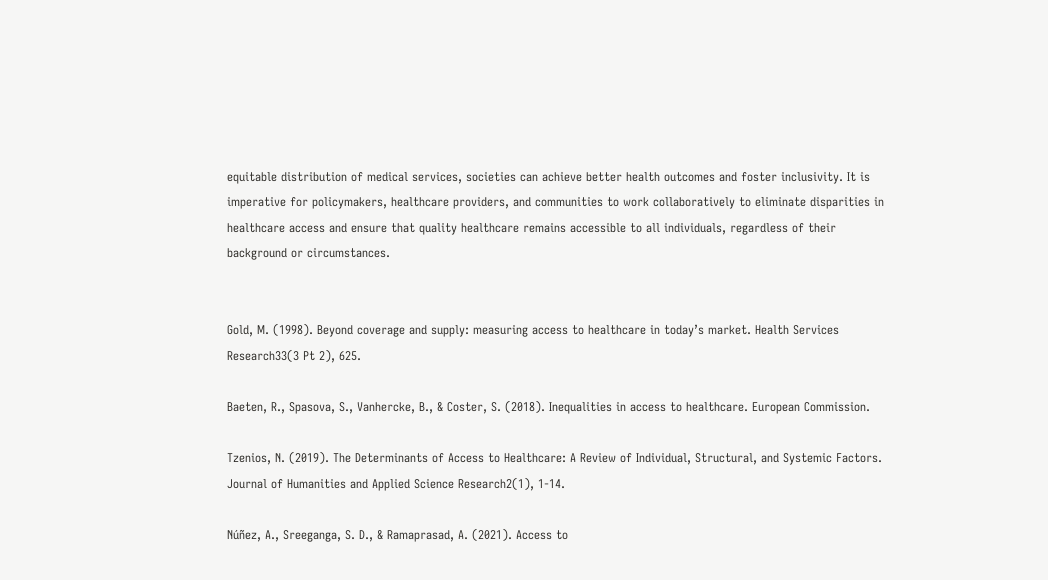equitable distribution of medical services, societies can achieve better health outcomes and foster inclusivity. It is imperative for policymakers, healthcare providers, and communities to work collaboratively to eliminate disparities in healthcare access and ensure that quality healthcare remains accessible to all individuals, regardless of their background or circumstances.


Gold, M. (1998). Beyond coverage and supply: measuring access to healthcare in today’s market. Health Services Research33(3 Pt 2), 625.

Baeten, R., Spasova, S., Vanhercke, B., & Coster, S. (2018). Inequalities in access to healthcare. European Commission.

Tzenios, N. (2019). The Determinants of Access to Healthcare: A Review of Individual, Structural, and Systemic Factors. Journal of Humanities and Applied Science Research2(1), 1-14.

Núñez, A., Sreeganga, S. D., & Ramaprasad, A. (2021). Access to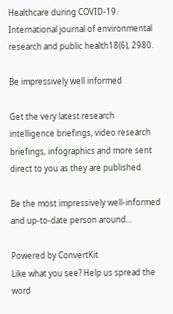Healthcare during COVID-19. International journal of environmental research and public health18(6), 2980.

Be impressively well informed

Get the very latest research intelligence briefings, video research briefings, infographics and more sent direct to you as they are published

Be the most impressively well-informed and up-to-date person around...

Powered by ConvertKit
Like what you see? Help us spread the word